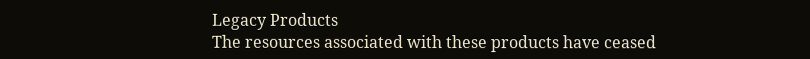Legacy Products
The resources associated with these products have ceased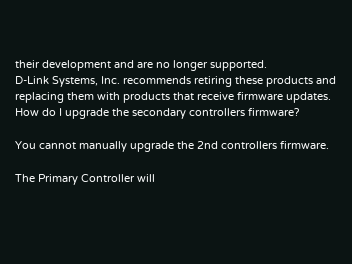their development and are no longer supported.
D-Link Systems, Inc. recommends retiring these products and replacing them with products that receive firmware updates.
How do I upgrade the secondary controllers firmware?

You cannot manually upgrade the 2nd controllers firmware.

The Primary Controller will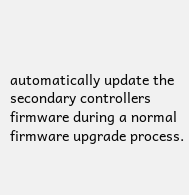automatically update the secondary controllers firmware during a normal firmware upgrade process.